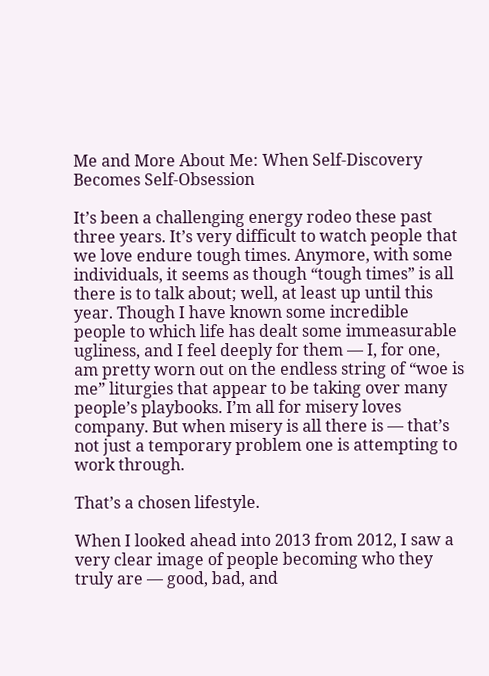Me and More About Me: When Self-Discovery Becomes Self-Obsession

It’s been a challenging energy rodeo these past three years. It’s very difficult to watch people that we love endure tough times. Anymore, with some individuals, it seems as though “tough times” is all there is to talk about; well, at least up until this year. Though I have known some incredible people to which life has dealt some immeasurable ugliness, and I feel deeply for them — I, for one, am pretty worn out on the endless string of “woe is me” liturgies that appear to be taking over many people’s playbooks. I’m all for misery loves company. But when misery is all there is — that’s not just a temporary problem one is attempting to work through.

That’s a chosen lifestyle.

When I looked ahead into 2013 from 2012, I saw a very clear image of people becoming who they truly are — good, bad, and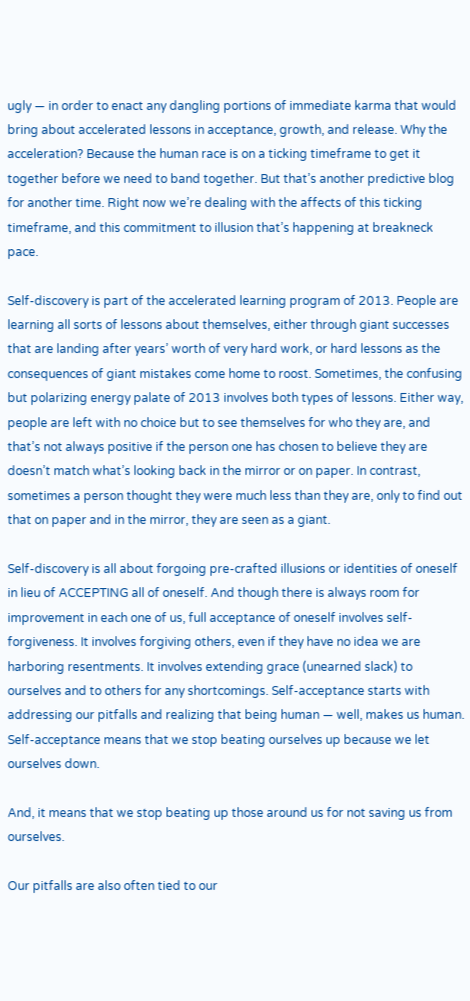ugly — in order to enact any dangling portions of immediate karma that would bring about accelerated lessons in acceptance, growth, and release. Why the acceleration? Because the human race is on a ticking timeframe to get it together before we need to band together. But that’s another predictive blog for another time. Right now we’re dealing with the affects of this ticking timeframe, and this commitment to illusion that’s happening at breakneck pace.

Self-discovery is part of the accelerated learning program of 2013. People are learning all sorts of lessons about themselves, either through giant successes that are landing after years’ worth of very hard work, or hard lessons as the consequences of giant mistakes come home to roost. Sometimes, the confusing but polarizing energy palate of 2013 involves both types of lessons. Either way, people are left with no choice but to see themselves for who they are, and that’s not always positive if the person one has chosen to believe they are doesn’t match what’s looking back in the mirror or on paper. In contrast, sometimes a person thought they were much less than they are, only to find out that on paper and in the mirror, they are seen as a giant.

Self-discovery is all about forgoing pre-crafted illusions or identities of oneself in lieu of ACCEPTING all of oneself. And though there is always room for improvement in each one of us, full acceptance of oneself involves self-forgiveness. It involves forgiving others, even if they have no idea we are harboring resentments. It involves extending grace (unearned slack) to ourselves and to others for any shortcomings. Self-acceptance starts with addressing our pitfalls and realizing that being human — well, makes us human. Self-acceptance means that we stop beating ourselves up because we let ourselves down.

And, it means that we stop beating up those around us for not saving us from ourselves.

Our pitfalls are also often tied to our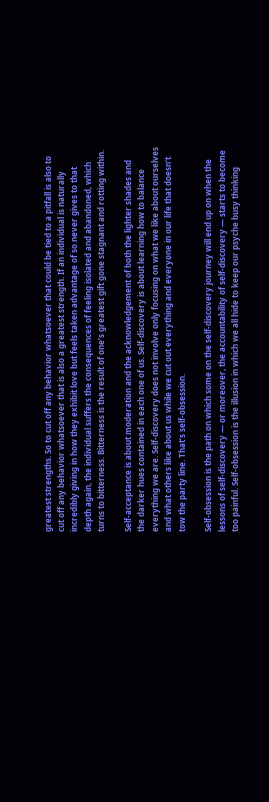greatest strengths. So to cut off any behavior whatsoever that could be tied to a pitfall is also to cut off any behavior whatsoever that is also a greatest strength. If an individual is naturally incredibly giving in how they exhibit love but feels taken advantage of so never gives to that depth again, the individual suffers the consequences of feeling isolated and abandoned, which turns to bitterness. Bitterness is the result of one’s greatest gift gone stagnant and rotting within.

Self-acceptance is about moderation and the acknowledgement of both the lighter shades and the darker hues contained in each one of us. Self-discovery is about learning how to balance everything we are. Self-discovery does not involve only focusing on what we like about ourselves and what others like about us while we cut out everything and everyone in our life that doesn’t tow the party line. That’s self-obsession.

Self-obsession is the path on which some on the self-discovery journey will end up on when the lessons of self-discovery — or moreover, the accountability of self-discovery — starts to become too painful. Self-obsession is the illusion in which we all hide to keep our psyche busy thinking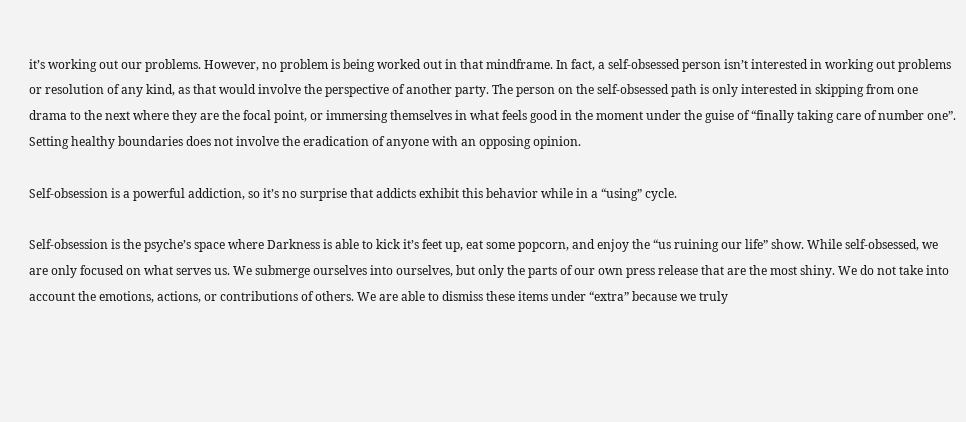it’s working out our problems. However, no problem is being worked out in that mindframe. In fact, a self-obsessed person isn’t interested in working out problems or resolution of any kind, as that would involve the perspective of another party. The person on the self-obsessed path is only interested in skipping from one drama to the next where they are the focal point, or immersing themselves in what feels good in the moment under the guise of “finally taking care of number one”. Setting healthy boundaries does not involve the eradication of anyone with an opposing opinion.

Self-obsession is a powerful addiction, so it’s no surprise that addicts exhibit this behavior while in a “using” cycle.

Self-obsession is the psyche’s space where Darkness is able to kick it’s feet up, eat some popcorn, and enjoy the “us ruining our life” show. While self-obsessed, we are only focused on what serves us. We submerge ourselves into ourselves, but only the parts of our own press release that are the most shiny. We do not take into account the emotions, actions, or contributions of others. We are able to dismiss these items under “extra” because we truly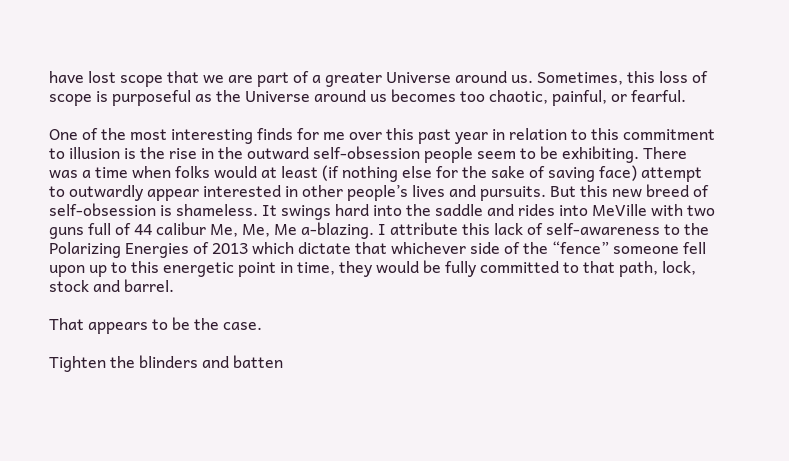have lost scope that we are part of a greater Universe around us. Sometimes, this loss of scope is purposeful as the Universe around us becomes too chaotic, painful, or fearful.

One of the most interesting finds for me over this past year in relation to this commitment to illusion is the rise in the outward self-obsession people seem to be exhibiting. There was a time when folks would at least (if nothing else for the sake of saving face) attempt to outwardly appear interested in other people’s lives and pursuits. But this new breed of self-obsession is shameless. It swings hard into the saddle and rides into MeVille with two guns full of 44 calibur Me, Me, Me a-blazing. I attribute this lack of self-awareness to the Polarizing Energies of 2013 which dictate that whichever side of the “fence” someone fell upon up to this energetic point in time, they would be fully committed to that path, lock, stock and barrel.

That appears to be the case.

Tighten the blinders and batten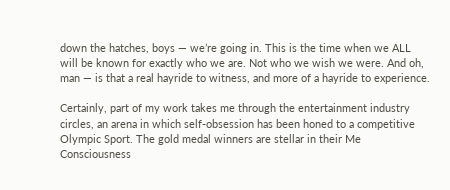down the hatches, boys — we’re going in. This is the time when we ALL will be known for exactly who we are. Not who we wish we were. And oh, man — is that a real hayride to witness, and more of a hayride to experience.

Certainly, part of my work takes me through the entertainment industry circles, an arena in which self-obsession has been honed to a competitive Olympic Sport. The gold medal winners are stellar in their Me Consciousness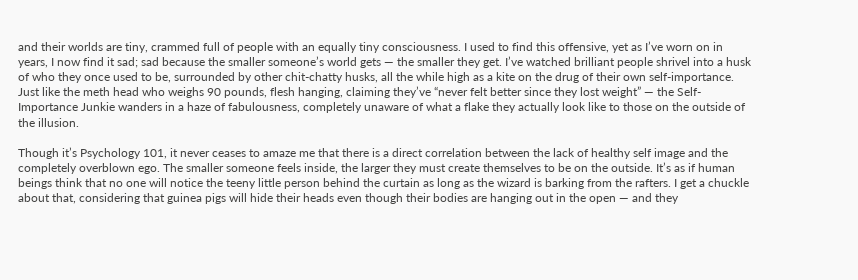and their worlds are tiny, crammed full of people with an equally tiny consciousness. I used to find this offensive, yet as I’ve worn on in years, I now find it sad; sad because the smaller someone’s world gets — the smaller they get. I’ve watched brilliant people shrivel into a husk of who they once used to be, surrounded by other chit-chatty husks, all the while high as a kite on the drug of their own self-importance. Just like the meth head who weighs 90 pounds, flesh hanging, claiming they’ve “never felt better since they lost weight” — the Self-Importance Junkie wanders in a haze of fabulousness, completely unaware of what a flake they actually look like to those on the outside of the illusion.

Though it’s Psychology 101, it never ceases to amaze me that there is a direct correlation between the lack of healthy self image and the completely overblown ego. The smaller someone feels inside, the larger they must create themselves to be on the outside. It’s as if human beings think that no one will notice the teeny little person behind the curtain as long as the wizard is barking from the rafters. I get a chuckle about that, considering that guinea pigs will hide their heads even though their bodies are hanging out in the open — and they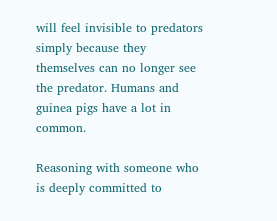will feel invisible to predators simply because they themselves can no longer see the predator. Humans and guinea pigs have a lot in common.

Reasoning with someone who is deeply committed to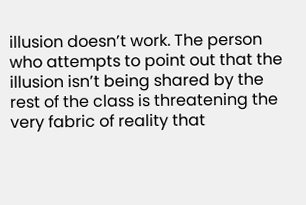illusion doesn’t work. The person who attempts to point out that the illusion isn’t being shared by the rest of the class is threatening the very fabric of reality that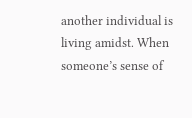another individual is living amidst. When someone’s sense of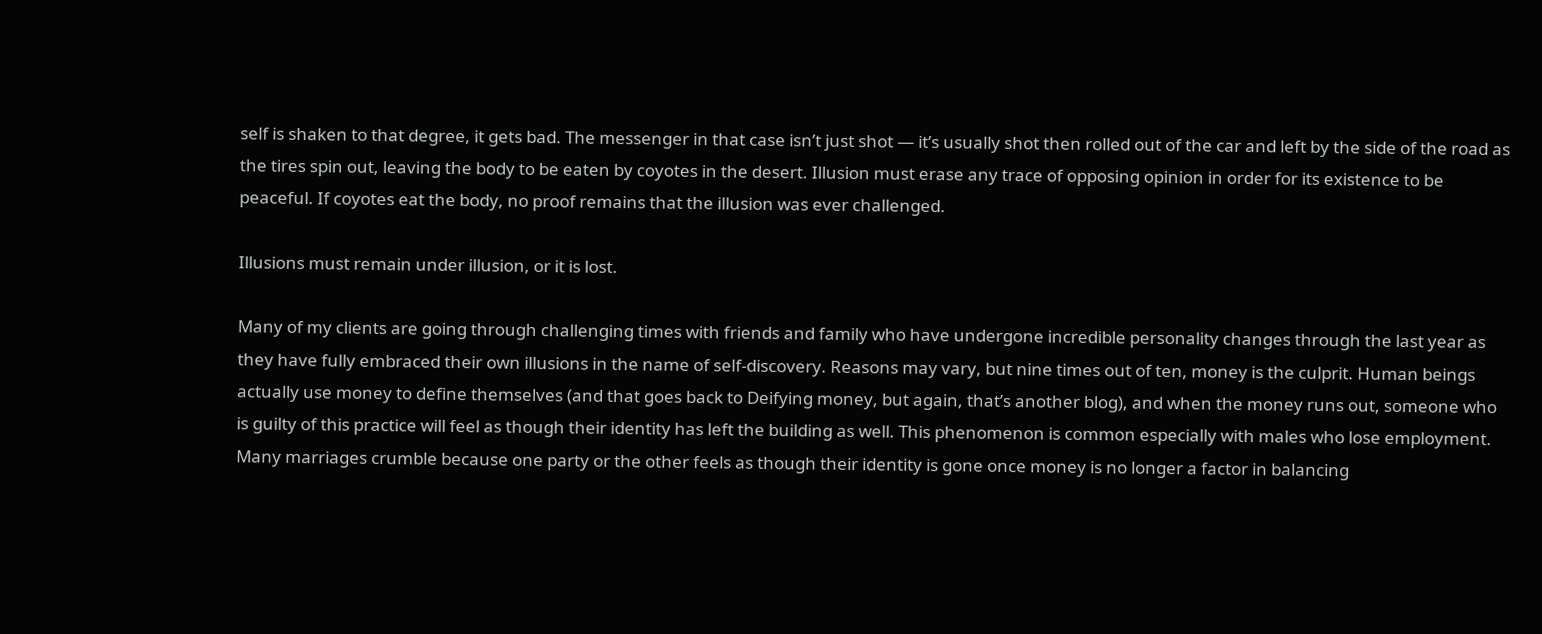self is shaken to that degree, it gets bad. The messenger in that case isn’t just shot — it’s usually shot then rolled out of the car and left by the side of the road as the tires spin out, leaving the body to be eaten by coyotes in the desert. Illusion must erase any trace of opposing opinion in order for its existence to be peaceful. If coyotes eat the body, no proof remains that the illusion was ever challenged.

Illusions must remain under illusion, or it is lost.

Many of my clients are going through challenging times with friends and family who have undergone incredible personality changes through the last year as they have fully embraced their own illusions in the name of self-discovery. Reasons may vary, but nine times out of ten, money is the culprit. Human beings actually use money to define themselves (and that goes back to Deifying money, but again, that’s another blog), and when the money runs out, someone who is guilty of this practice will feel as though their identity has left the building as well. This phenomenon is common especially with males who lose employment. Many marriages crumble because one party or the other feels as though their identity is gone once money is no longer a factor in balancing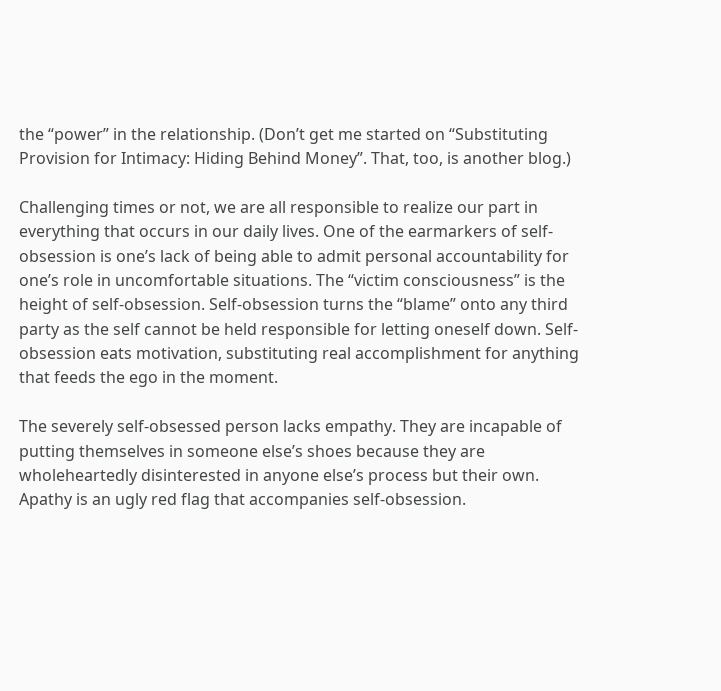the “power” in the relationship. (Don’t get me started on “Substituting Provision for Intimacy: Hiding Behind Money”. That, too, is another blog.)

Challenging times or not, we are all responsible to realize our part in everything that occurs in our daily lives. One of the earmarkers of self-obsession is one’s lack of being able to admit personal accountability for one’s role in uncomfortable situations. The “victim consciousness” is the height of self-obsession. Self-obsession turns the “blame” onto any third party as the self cannot be held responsible for letting oneself down. Self-obsession eats motivation, substituting real accomplishment for anything that feeds the ego in the moment.

The severely self-obsessed person lacks empathy. They are incapable of putting themselves in someone else’s shoes because they are wholeheartedly disinterested in anyone else’s process but their own. Apathy is an ugly red flag that accompanies self-obsession.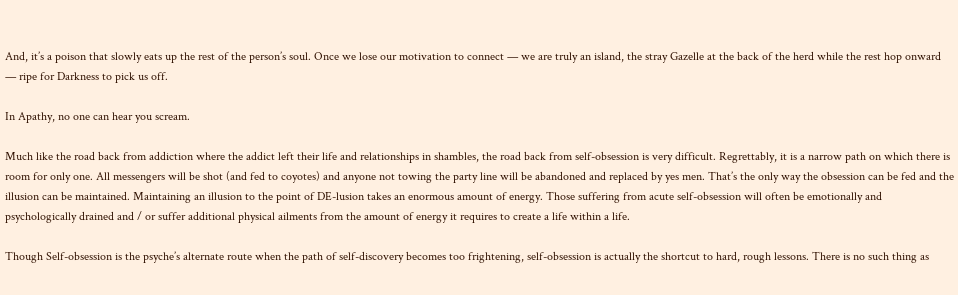And, it’s a poison that slowly eats up the rest of the person’s soul. Once we lose our motivation to connect — we are truly an island, the stray Gazelle at the back of the herd while the rest hop onward — ripe for Darkness to pick us off.

In Apathy, no one can hear you scream.

Much like the road back from addiction where the addict left their life and relationships in shambles, the road back from self-obsession is very difficult. Regrettably, it is a narrow path on which there is room for only one. All messengers will be shot (and fed to coyotes) and anyone not towing the party line will be abandoned and replaced by yes men. That’s the only way the obsession can be fed and the illusion can be maintained. Maintaining an illusion to the point of DE-lusion takes an enormous amount of energy. Those suffering from acute self-obsession will often be emotionally and psychologically drained and / or suffer additional physical ailments from the amount of energy it requires to create a life within a life.

Though Self-obsession is the psyche’s alternate route when the path of self-discovery becomes too frightening, self-obsession is actually the shortcut to hard, rough lessons. There is no such thing as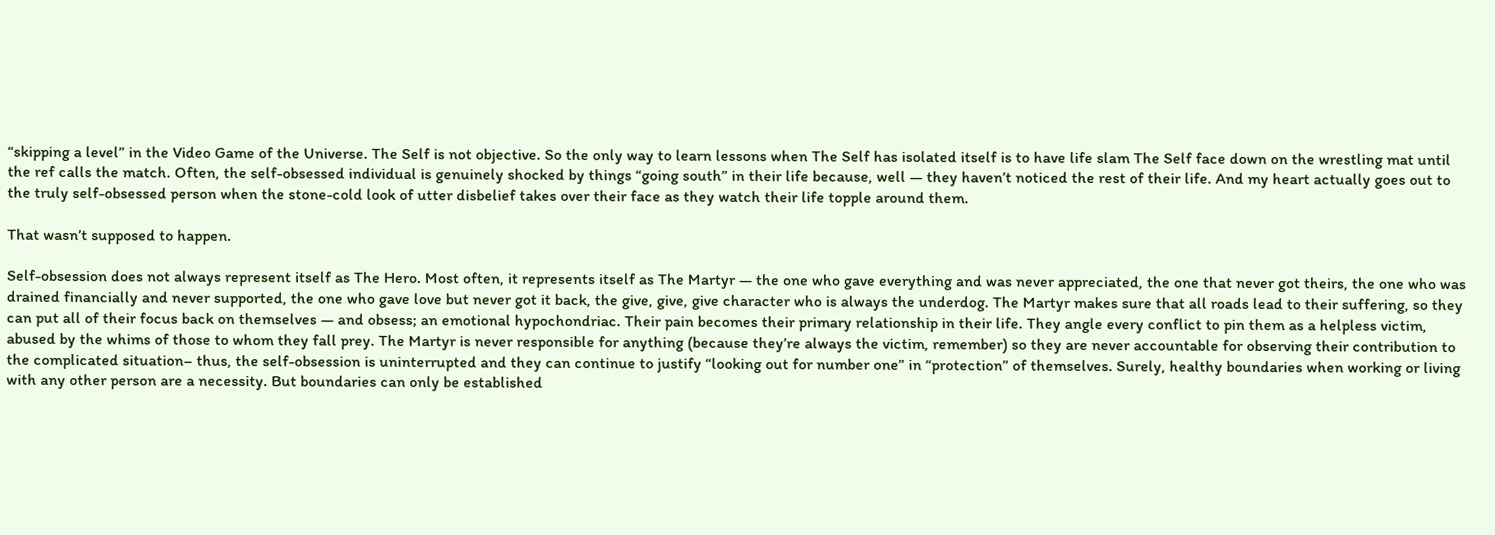“skipping a level” in the Video Game of the Universe. The Self is not objective. So the only way to learn lessons when The Self has isolated itself is to have life slam The Self face down on the wrestling mat until the ref calls the match. Often, the self-obsessed individual is genuinely shocked by things “going south” in their life because, well — they haven’t noticed the rest of their life. And my heart actually goes out to the truly self-obsessed person when the stone-cold look of utter disbelief takes over their face as they watch their life topple around them.

That wasn’t supposed to happen.

Self-obsession does not always represent itself as The Hero. Most often, it represents itself as The Martyr — the one who gave everything and was never appreciated, the one that never got theirs, the one who was drained financially and never supported, the one who gave love but never got it back, the give, give, give character who is always the underdog. The Martyr makes sure that all roads lead to their suffering, so they can put all of their focus back on themselves — and obsess; an emotional hypochondriac. Their pain becomes their primary relationship in their life. They angle every conflict to pin them as a helpless victim, abused by the whims of those to whom they fall prey. The Martyr is never responsible for anything (because they’re always the victim, remember) so they are never accountable for observing their contribution to the complicated situation– thus, the self-obsession is uninterrupted and they can continue to justify “looking out for number one” in “protection” of themselves. Surely, healthy boundaries when working or living with any other person are a necessity. But boundaries can only be established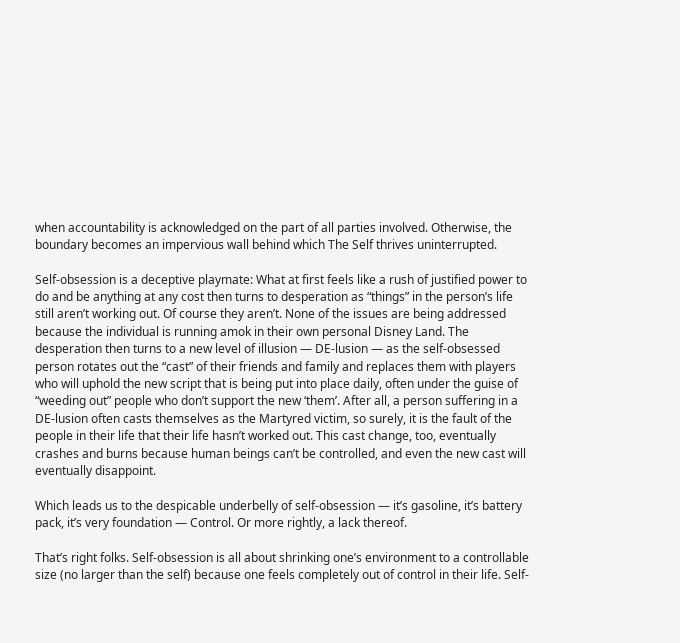when accountability is acknowledged on the part of all parties involved. Otherwise, the boundary becomes an impervious wall behind which The Self thrives uninterrupted.

Self-obsession is a deceptive playmate: What at first feels like a rush of justified power to do and be anything at any cost then turns to desperation as “things” in the person’s life still aren’t working out. Of course they aren’t. None of the issues are being addressed because the individual is running amok in their own personal Disney Land. The desperation then turns to a new level of illusion — DE-lusion — as the self-obsessed person rotates out the “cast” of their friends and family and replaces them with players who will uphold the new script that is being put into place daily, often under the guise of “weeding out” people who don’t support the new ‘them’. After all, a person suffering in a DE-lusion often casts themselves as the Martyred victim, so surely, it is the fault of the people in their life that their life hasn’t worked out. This cast change, too, eventually crashes and burns because human beings can’t be controlled, and even the new cast will eventually disappoint.

Which leads us to the despicable underbelly of self-obsession — it’s gasoline, it’s battery pack, it’s very foundation — Control. Or more rightly, a lack thereof.

That’s right folks. Self-obsession is all about shrinking one’s environment to a controllable size (no larger than the self) because one feels completely out of control in their life. Self-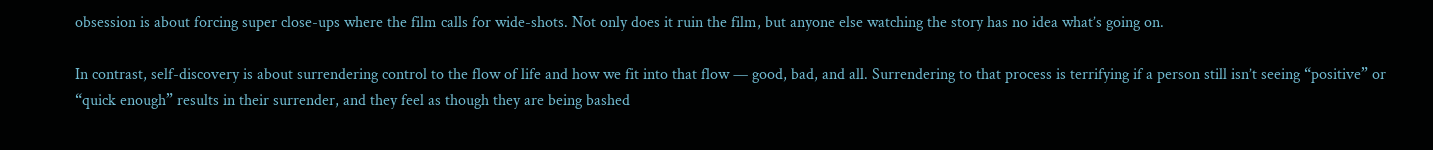obsession is about forcing super close-ups where the film calls for wide-shots. Not only does it ruin the film, but anyone else watching the story has no idea what’s going on.

In contrast, self-discovery is about surrendering control to the flow of life and how we fit into that flow — good, bad, and all. Surrendering to that process is terrifying if a person still isn’t seeing “positive” or “quick enough” results in their surrender, and they feel as though they are being bashed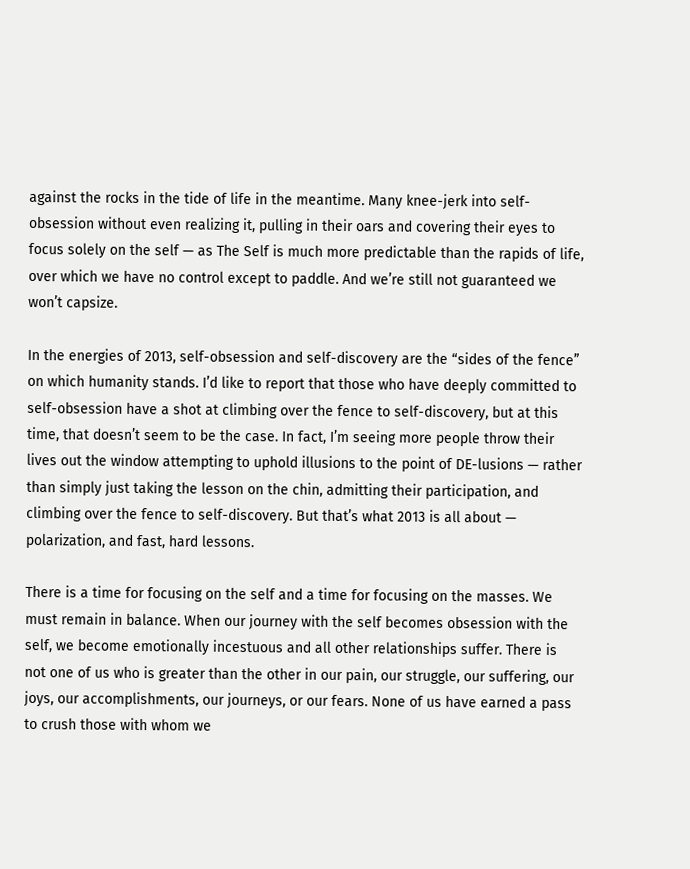against the rocks in the tide of life in the meantime. Many knee-jerk into self-obsession without even realizing it, pulling in their oars and covering their eyes to focus solely on the self — as The Self is much more predictable than the rapids of life, over which we have no control except to paddle. And we’re still not guaranteed we won’t capsize.

In the energies of 2013, self-obsession and self-discovery are the “sides of the fence” on which humanity stands. I’d like to report that those who have deeply committed to self-obsession have a shot at climbing over the fence to self-discovery, but at this time, that doesn’t seem to be the case. In fact, I’m seeing more people throw their lives out the window attempting to uphold illusions to the point of DE-lusions — rather than simply just taking the lesson on the chin, admitting their participation, and climbing over the fence to self-discovery. But that’s what 2013 is all about — polarization, and fast, hard lessons.

There is a time for focusing on the self and a time for focusing on the masses. We must remain in balance. When our journey with the self becomes obsession with the self, we become emotionally incestuous and all other relationships suffer. There is not one of us who is greater than the other in our pain, our struggle, our suffering, our joys, our accomplishments, our journeys, or our fears. None of us have earned a pass to crush those with whom we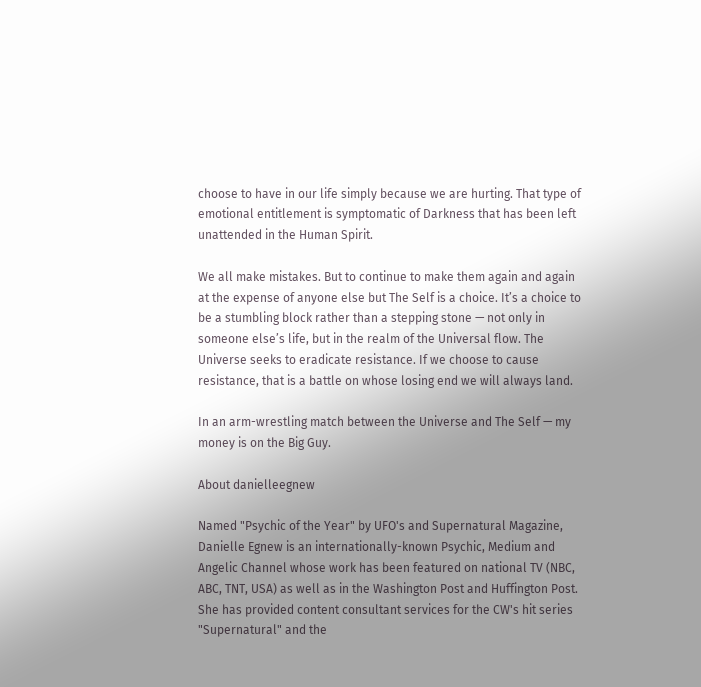choose to have in our life simply because we are hurting. That type of emotional entitlement is symptomatic of Darkness that has been left unattended in the Human Spirit.

We all make mistakes. But to continue to make them again and again at the expense of anyone else but The Self is a choice. It’s a choice to be a stumbling block rather than a stepping stone — not only in someone else’s life, but in the realm of the Universal flow. The Universe seeks to eradicate resistance. If we choose to cause resistance, that is a battle on whose losing end we will always land.

In an arm-wrestling match between the Universe and The Self — my money is on the Big Guy.

About danielleegnew

Named "Psychic of the Year" by UFO's and Supernatural Magazine, Danielle Egnew is an internationally-known Psychic, Medium and Angelic Channel whose work has been featured on national TV (NBC, ABC, TNT, USA) as well as in the Washington Post and Huffington Post. She has provided content consultant services for the CW's hit series "Supernatural" and the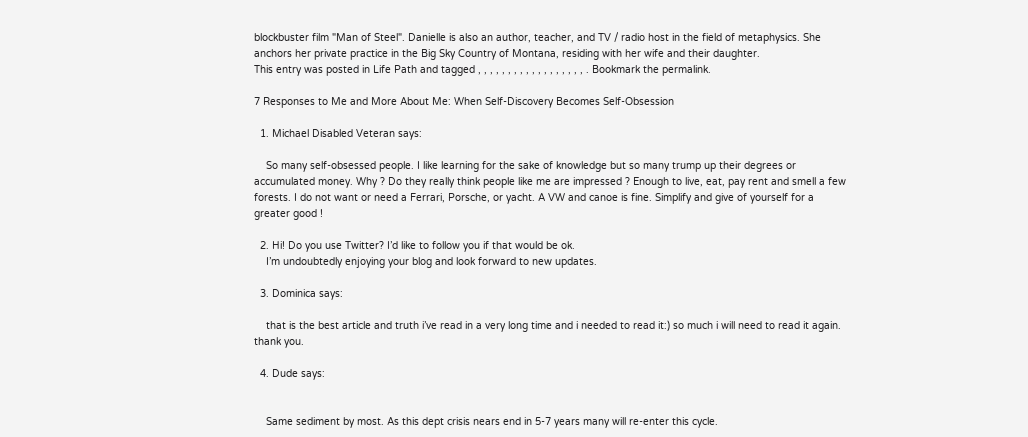blockbuster film "Man of Steel". Danielle is also an author, teacher, and TV / radio host in the field of metaphysics. She anchors her private practice in the Big Sky Country of Montana, residing with her wife and their daughter.
This entry was posted in Life Path and tagged , , , , , , , , , , , , , , , , , , . Bookmark the permalink.

7 Responses to Me and More About Me: When Self-Discovery Becomes Self-Obsession

  1. Michael Disabled Veteran says:

    So many self-obsessed people. I like learning for the sake of knowledge but so many trump up their degrees or accumulated money. Why ? Do they really think people like me are impressed ? Enough to live, eat, pay rent and smell a few forests. I do not want or need a Ferrari, Porsche, or yacht. A VW and canoe is fine. Simplify and give of yourself for a greater good !

  2. Hi! Do you use Twitter? I’d like to follow you if that would be ok.
    I’m undoubtedly enjoying your blog and look forward to new updates.

  3. Dominica says:

    that is the best article and truth i’ve read in a very long time and i needed to read it:) so much i will need to read it again. thank you.

  4. Dude says:


    Same sediment by most. As this dept crisis nears end in 5-7 years many will re-enter this cycle.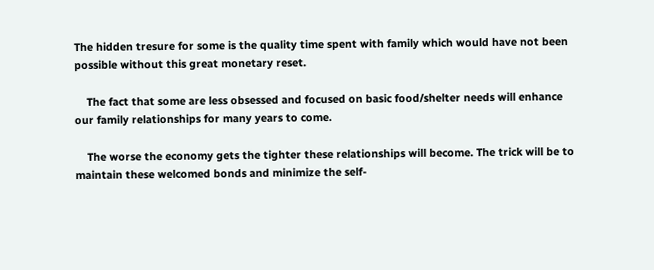The hidden tresure for some is the quality time spent with family which would have not been possible without this great monetary reset.

    The fact that some are less obsessed and focused on basic food/shelter needs will enhance our family relationships for many years to come.

    The worse the economy gets the tighter these relationships will become. The trick will be to maintain these welcomed bonds and minimize the self-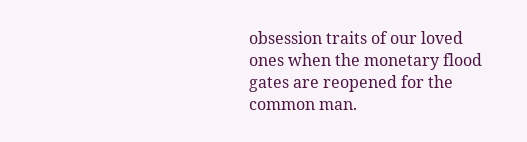obsession traits of our loved ones when the monetary flood gates are reopened for the common man.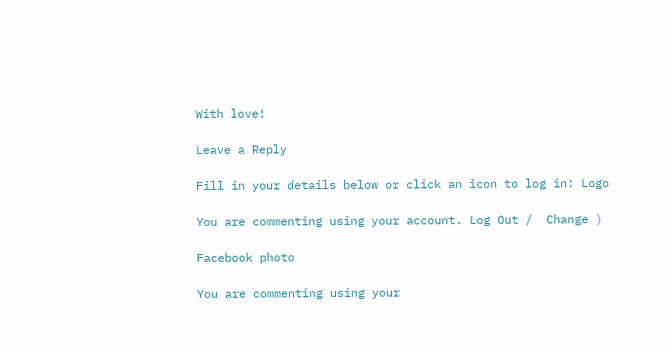With love!

Leave a Reply

Fill in your details below or click an icon to log in: Logo

You are commenting using your account. Log Out /  Change )

Facebook photo

You are commenting using your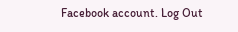Facebook account. Log Out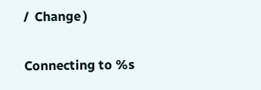/  Change )

Connecting to %s